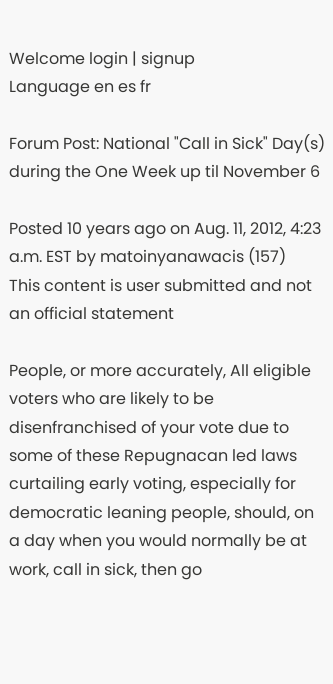Welcome login | signup
Language en es fr

Forum Post: National "Call in Sick" Day(s) during the One Week up til November 6

Posted 10 years ago on Aug. 11, 2012, 4:23 a.m. EST by matoinyanawacis (157)
This content is user submitted and not an official statement

People, or more accurately, All eligible voters who are likely to be disenfranchised of your vote due to some of these Repugnacan led laws curtailing early voting, especially for democratic leaning people, should, on a day when you would normally be at work, call in sick, then go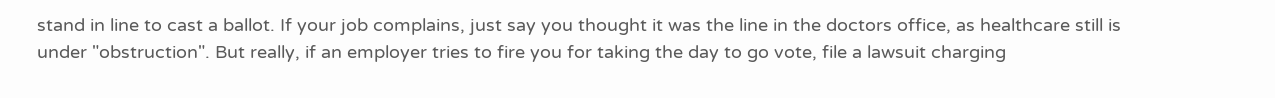stand in line to cast a ballot. If your job complains, just say you thought it was the line in the doctors office, as healthcare still is under "obstruction". But really, if an employer tries to fire you for taking the day to go vote, file a lawsuit charging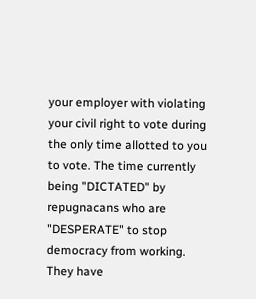your employer with violating your civil right to vote during the only time allotted to you to vote. The time currently being "DICTATED" by repugnacans who are "DESPERATE" to stop democracy from working. They have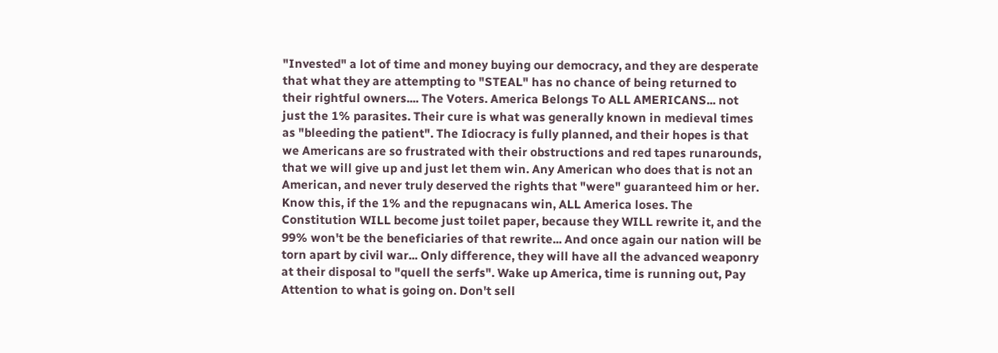"Invested" a lot of time and money buying our democracy, and they are desperate that what they are attempting to "STEAL" has no chance of being returned to their rightful owners.... The Voters. America Belongs To ALL AMERICANS... not just the 1% parasites. Their cure is what was generally known in medieval times as "bleeding the patient". The Idiocracy is fully planned, and their hopes is that we Americans are so frustrated with their obstructions and red tapes runarounds, that we will give up and just let them win. Any American who does that is not an American, and never truly deserved the rights that "were" guaranteed him or her. Know this, if the 1% and the repugnacans win, ALL America loses. The Constitution WILL become just toilet paper, because they WILL rewrite it, and the 99% won't be the beneficiaries of that rewrite... And once again our nation will be torn apart by civil war... Only difference, they will have all the advanced weaponry at their disposal to "quell the serfs". Wake up America, time is running out, Pay Attention to what is going on. Don't sell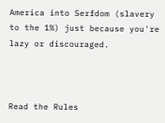America into Serfdom (slavery to the 1%) just because you're lazy or discouraged.



Read the Rules